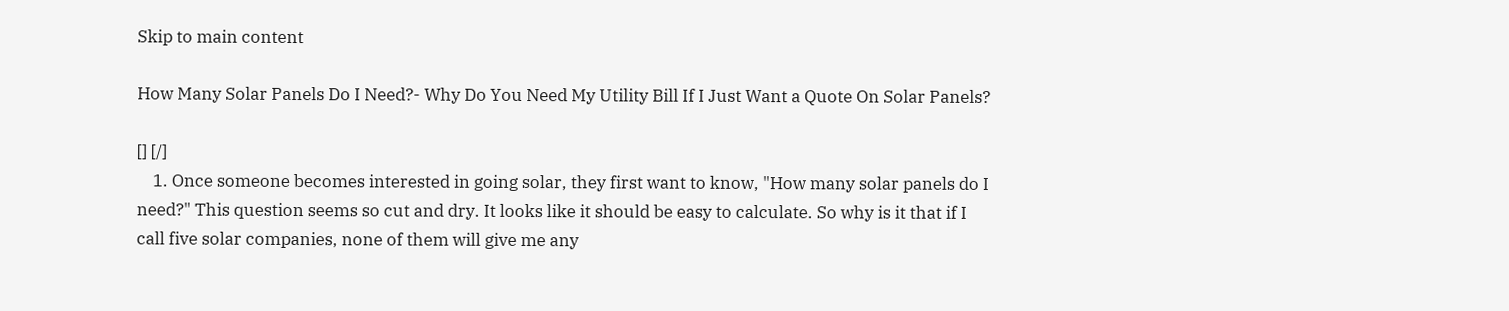Skip to main content

How Many Solar Panels Do I Need?- Why Do You Need My Utility Bill If I Just Want a Quote On Solar Panels?

[] [/]
    1. Once someone becomes interested in going solar, they first want to know, "How many solar panels do I need?" This question seems so cut and dry. It looks like it should be easy to calculate. So why is it that if I call five solar companies, none of them will give me any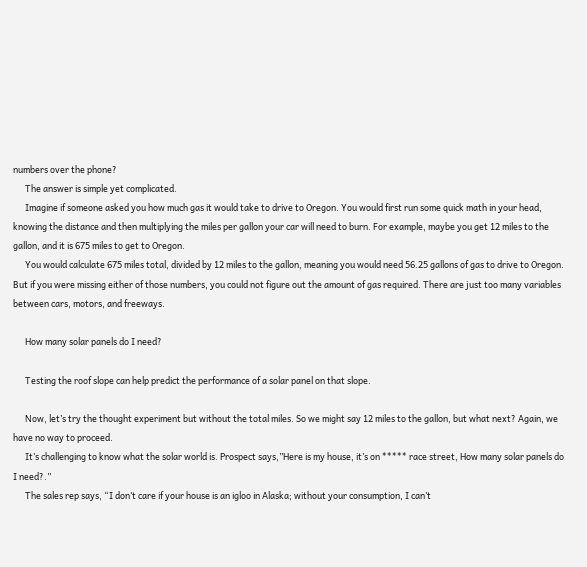numbers over the phone?
      The answer is simple yet complicated.
      Imagine if someone asked you how much gas it would take to drive to Oregon. You would first run some quick math in your head, knowing the distance and then multiplying the miles per gallon your car will need to burn. For example, maybe you get 12 miles to the gallon, and it is 675 miles to get to Oregon.
      You would calculate 675 miles total, divided by 12 miles to the gallon, meaning you would need 56.25 gallons of gas to drive to Oregon. But if you were missing either of those numbers, you could not figure out the amount of gas required. There are just too many variables between cars, motors, and freeways.

      How many solar panels do I need?

      Testing the roof slope can help predict the performance of a solar panel on that slope.

      Now, let’s try the thought experiment but without the total miles. So we might say 12 miles to the gallon, but what next? Again, we have no way to proceed.
      It’s challenging to know what the solar world is. Prospect says,”Here is my house, it’s on ***** race street, How many solar panels do I need?.”
      The sales rep says, “I don’t care if your house is an igloo in Alaska; without your consumption, I can’t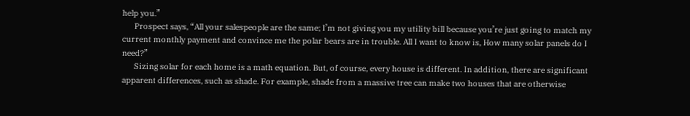help you.”
      Prospect says, “All your salespeople are the same; I’m not giving you my utility bill because you’re just going to match my current monthly payment and convince me the polar bears are in trouble. All I want to know is, How many solar panels do I need?”
      Sizing solar for each home is a math equation. But, of course, every house is different. In addition, there are significant apparent differences, such as shade. For example, shade from a massive tree can make two houses that are otherwise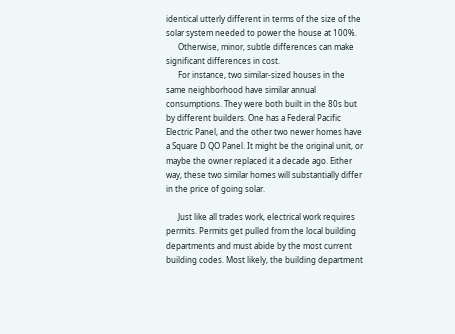identical utterly different in terms of the size of the solar system needed to power the house at 100%.
      Otherwise, minor, subtle differences can make significant differences in cost.
      For instance, two similar-sized houses in the same neighborhood have similar annual consumptions. They were both built in the 80s but by different builders. One has a Federal Pacific Electric Panel, and the other two newer homes have a Square D QO Panel. It might be the original unit, or maybe the owner replaced it a decade ago. Either way, these two similar homes will substantially differ in the price of going solar.

      Just like all trades work, electrical work requires permits. Permits get pulled from the local building departments and must abide by the most current building codes. Most likely, the building department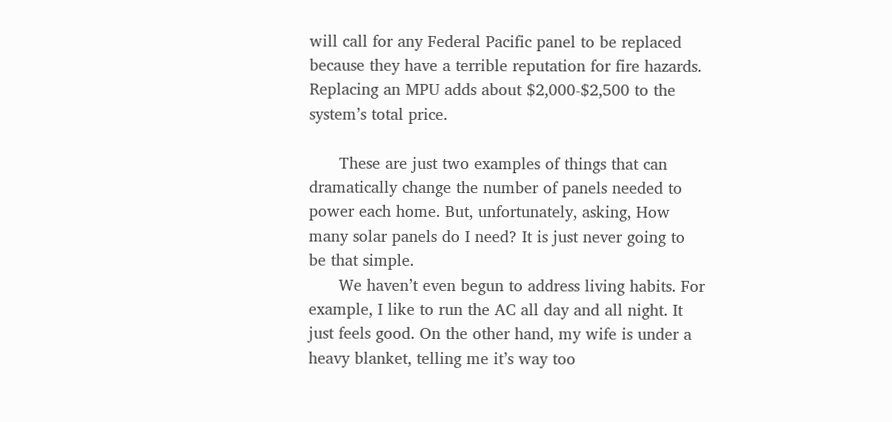will call for any Federal Pacific panel to be replaced because they have a terrible reputation for fire hazards. Replacing an MPU adds about $2,000-$2,500 to the system’s total price.

      These are just two examples of things that can dramatically change the number of panels needed to power each home. But, unfortunately, asking, How many solar panels do I need? It is just never going to be that simple.
      We haven’t even begun to address living habits. For example, I like to run the AC all day and all night. It just feels good. On the other hand, my wife is under a heavy blanket, telling me it’s way too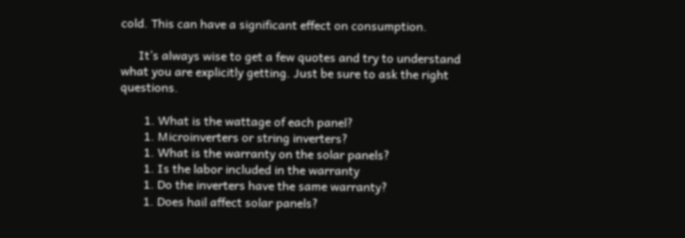cold. This can have a significant effect on consumption.

      It’s always wise to get a few quotes and try to understand what you are explicitly getting. Just be sure to ask the right questions.

        1. What is the wattage of each panel?
        1. Microinverters or string inverters?
        1. What is the warranty on the solar panels?
        1. Is the labor included in the warranty
        1. Do the inverters have the same warranty?
        1. Does hail affect solar panels?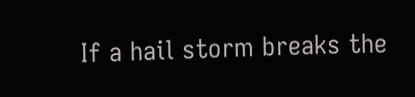If a hail storm breaks the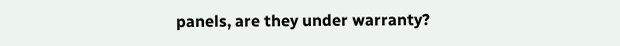panels, are they under warranty?